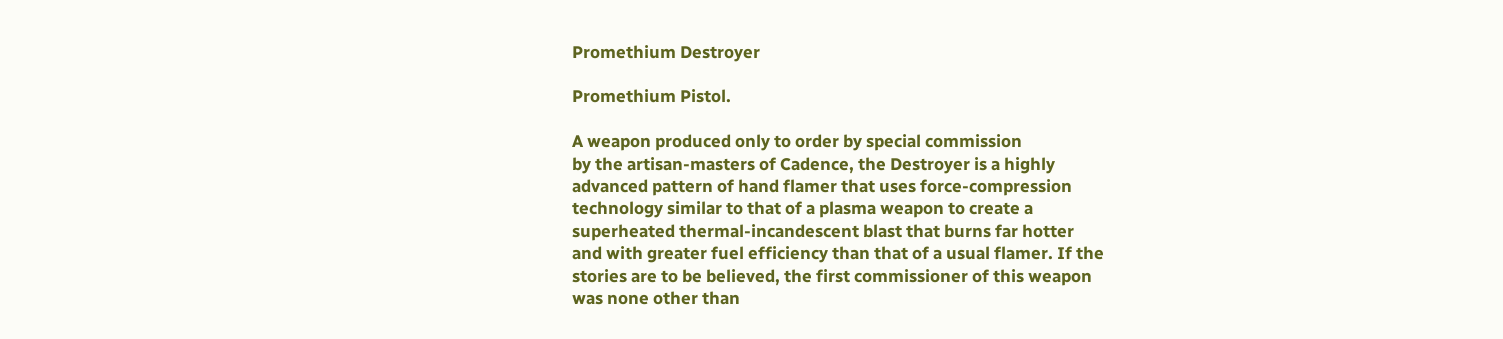Promethium Destroyer

Promethium Pistol.

A weapon produced only to order by special commission
by the artisan-masters of Cadence, the Destroyer is a highly
advanced pattern of hand flamer that uses force-compression
technology similar to that of a plasma weapon to create a
superheated thermal-incandescent blast that burns far hotter
and with greater fuel efficiency than that of a usual flamer. If the
stories are to be believed, the first commissioner of this weapon
was none other than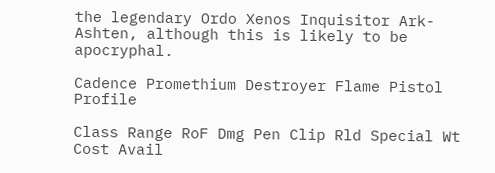the legendary Ordo Xenos Inquisitor Ark-Ashten, although this is likely to be apocryphal.

Cadence Promethium Destroyer Flame Pistol Profile

Class Range RoF Dmg Pen Clip Rld Special Wt Cost Avail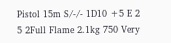Pistol 15m S/-/- 1D10 +5 E 2 5 2Full Flame 2.1kg 750 Very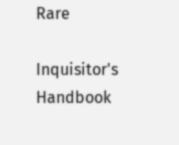Rare

Inquisitor's Handbook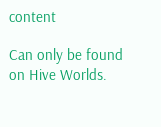content

Can only be found on Hive Worlds.